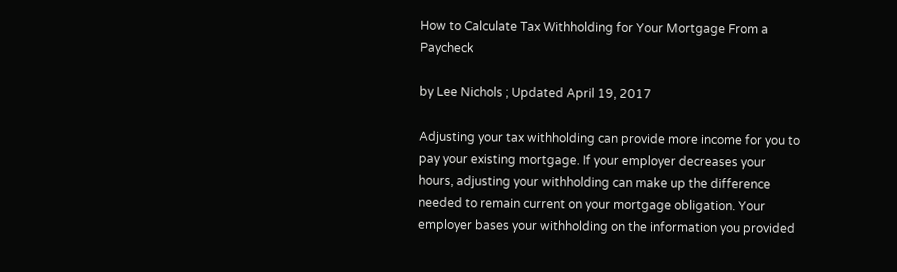How to Calculate Tax Withholding for Your Mortgage From a Paycheck

by Lee Nichols ; Updated April 19, 2017

Adjusting your tax withholding can provide more income for you to pay your existing mortgage. If your employer decreases your hours, adjusting your withholding can make up the difference needed to remain current on your mortgage obligation. Your employer bases your withholding on the information you provided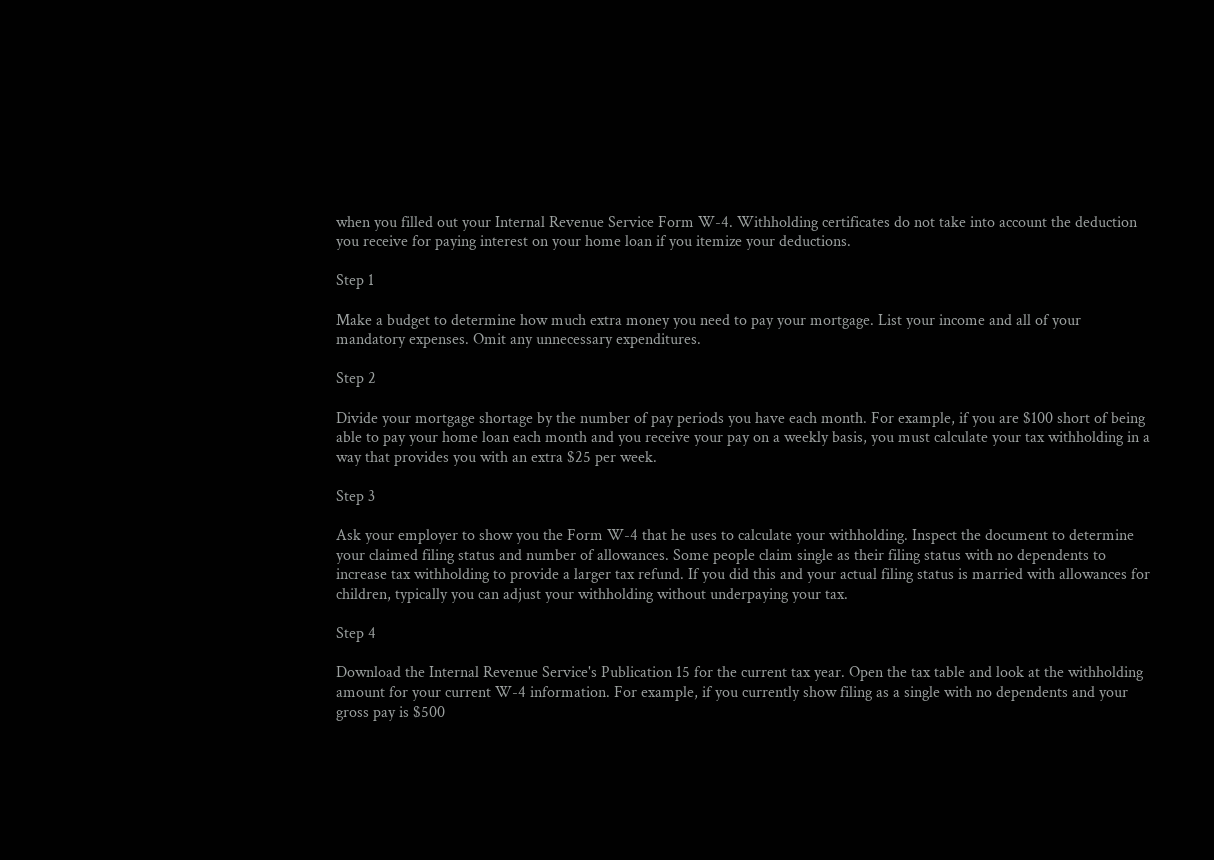when you filled out your Internal Revenue Service Form W-4. Withholding certificates do not take into account the deduction you receive for paying interest on your home loan if you itemize your deductions.

Step 1

Make a budget to determine how much extra money you need to pay your mortgage. List your income and all of your mandatory expenses. Omit any unnecessary expenditures.

Step 2

Divide your mortgage shortage by the number of pay periods you have each month. For example, if you are $100 short of being able to pay your home loan each month and you receive your pay on a weekly basis, you must calculate your tax withholding in a way that provides you with an extra $25 per week.

Step 3

Ask your employer to show you the Form W-4 that he uses to calculate your withholding. Inspect the document to determine your claimed filing status and number of allowances. Some people claim single as their filing status with no dependents to increase tax withholding to provide a larger tax refund. If you did this and your actual filing status is married with allowances for children, typically you can adjust your withholding without underpaying your tax.

Step 4

Download the Internal Revenue Service's Publication 15 for the current tax year. Open the tax table and look at the withholding amount for your current W-4 information. For example, if you currently show filing as a single with no dependents and your gross pay is $500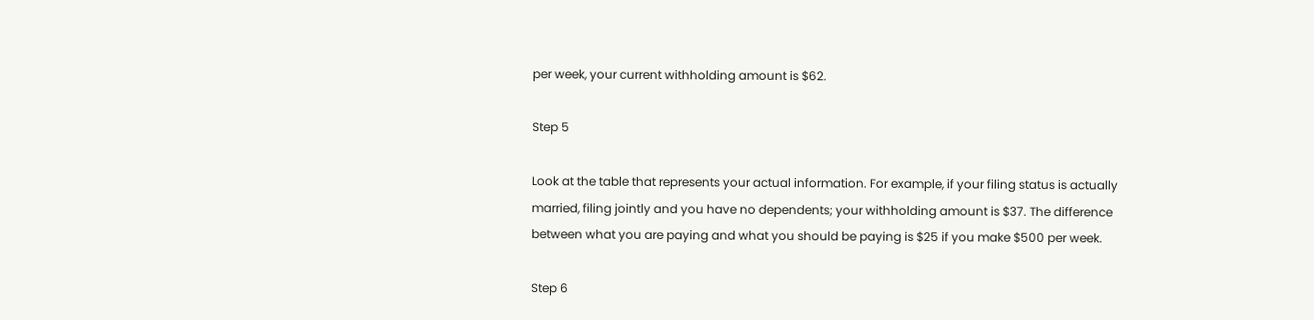per week, your current withholding amount is $62.

Step 5

Look at the table that represents your actual information. For example, if your filing status is actually married, filing jointly and you have no dependents; your withholding amount is $37. The difference between what you are paying and what you should be paying is $25 if you make $500 per week.

Step 6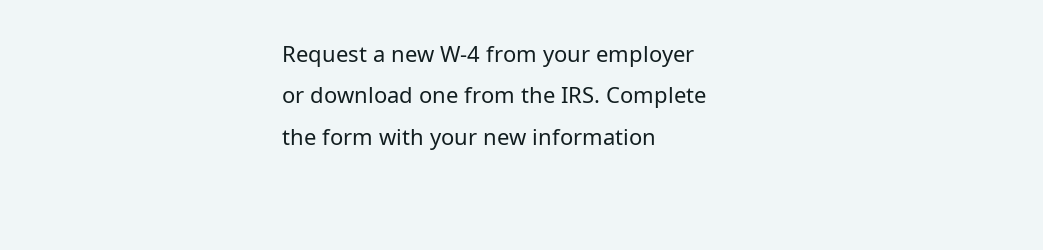Request a new W-4 from your employer or download one from the IRS. Complete the form with your new information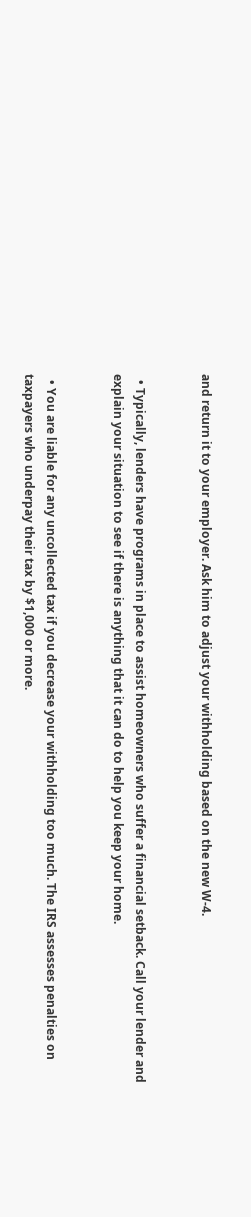and return it to your employer. Ask him to adjust your withholding based on the new W-4.


  • Typically, lenders have programs in place to assist homeowners who suffer a financial setback. Call your lender and explain your situation to see if there is anything that it can do to help you keep your home.


  • You are liable for any uncollected tax if you decrease your withholding too much. The IRS assesses penalties on taxpayers who underpay their tax by $1,000 or more.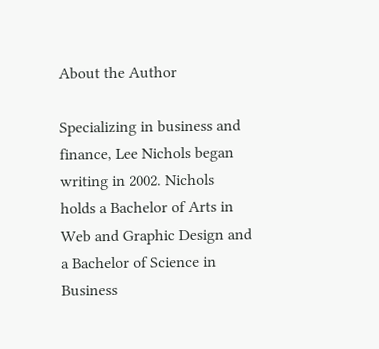About the Author

Specializing in business and finance, Lee Nichols began writing in 2002. Nichols holds a Bachelor of Arts in Web and Graphic Design and a Bachelor of Science in Business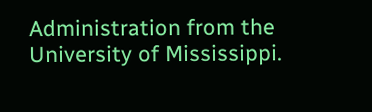Administration from the University of Mississippi.